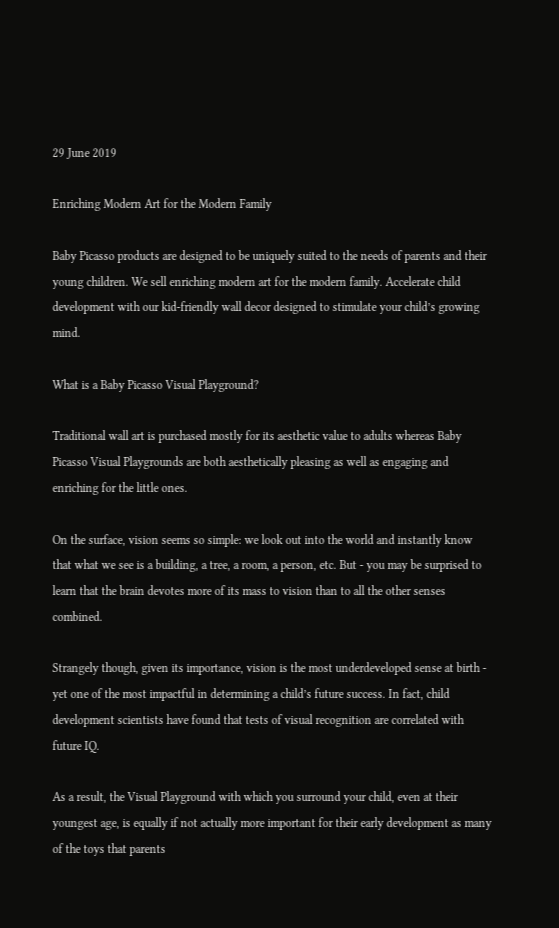29 June 2019

Enriching Modern Art for the Modern Family

Baby Picasso products are designed to be uniquely suited to the needs of parents and their young children. We sell enriching modern art for the modern family. Accelerate child development with our kid-friendly wall decor designed to stimulate your child’s growing mind.

What is a Baby Picasso Visual Playground?

Traditional wall art is purchased mostly for its aesthetic value to adults whereas Baby Picasso Visual Playgrounds are both aesthetically pleasing as well as engaging and enriching for the little ones.

On the surface, vision seems so simple: we look out into the world and instantly know that what we see is a building, a tree, a room, a person, etc. But - you may be surprised to learn that the brain devotes more of its mass to vision than to all the other senses combined.

Strangely though, given its importance, vision is the most underdeveloped sense at birth - yet one of the most impactful in determining a child’s future success. In fact, child development scientists have found that tests of visual recognition are correlated with future IQ.

As a result, the Visual Playground with which you surround your child, even at their youngest age, is equally if not actually more important for their early development as many of the toys that parents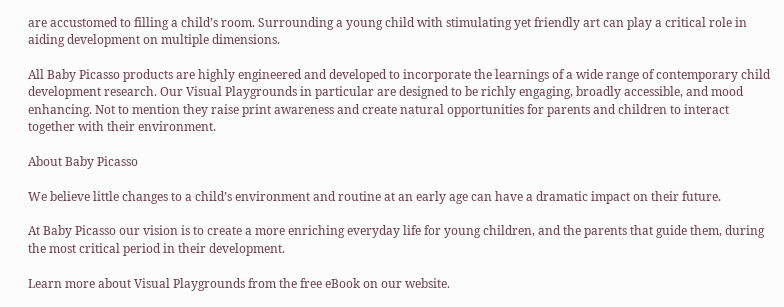are accustomed to filling a child’s room. Surrounding a young child with stimulating yet friendly art can play a critical role in aiding development on multiple dimensions.

All Baby Picasso products are highly engineered and developed to incorporate the learnings of a wide range of contemporary child development research. Our Visual Playgrounds in particular are designed to be richly engaging, broadly accessible, and mood enhancing. Not to mention they raise print awareness and create natural opportunities for parents and children to interact together with their environment.

About Baby Picasso

We believe little changes to a child’s environment and routine at an early age can have a dramatic impact on their future.

At Baby Picasso our vision is to create a more enriching everyday life for young children, and the parents that guide them, during the most critical period in their development.

Learn more about Visual Playgrounds from the free eBook on our website.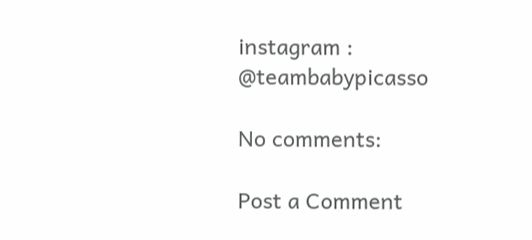instagram : @teambabypicasso

No comments:

Post a Comment